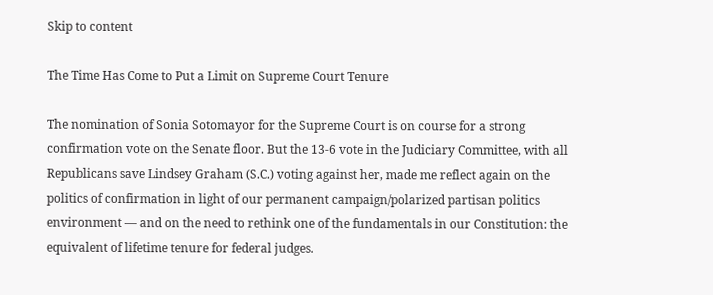Skip to content

The Time Has Come to Put a Limit on Supreme Court Tenure

The nomination of Sonia Sotomayor for the Supreme Court is on course for a strong confirmation vote on the Senate floor. But the 13-6 vote in the Judiciary Committee, with all Republicans save Lindsey Graham (S.C.) voting against her, made me reflect again on the politics of confirmation in light of our permanent campaign/polarized partisan politics environment — and on the need to rethink one of the fundamentals in our Constitution: the equivalent of lifetime tenure for federal judges.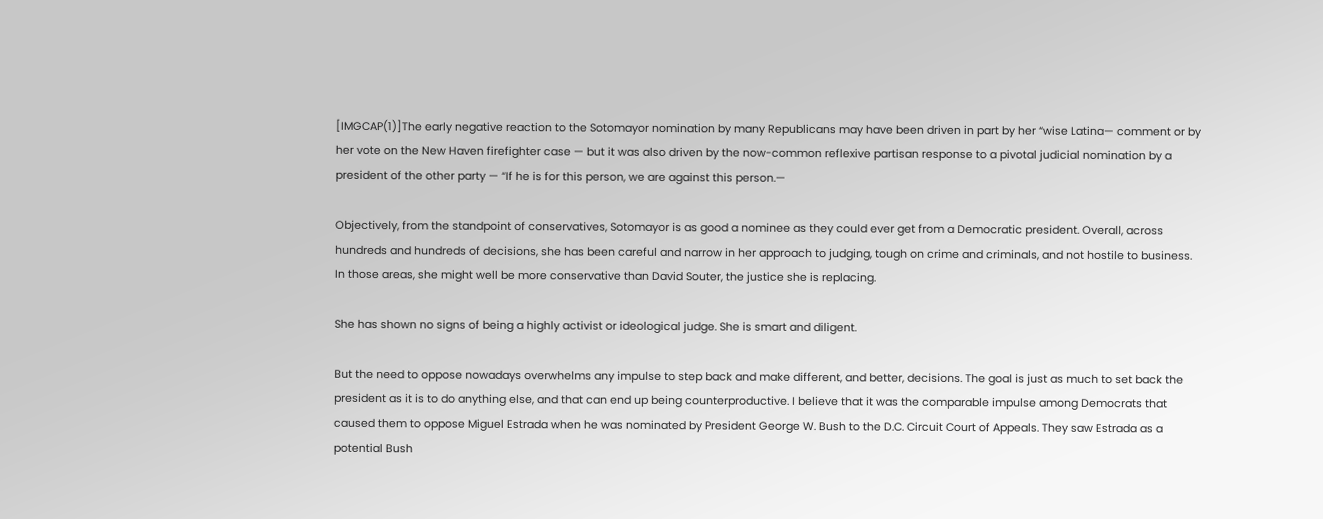[IMGCAP(1)]The early negative reaction to the Sotomayor nomination by many Republicans may have been driven in part by her “wise Latina— comment or by her vote on the New Haven firefighter case — but it was also driven by the now-common reflexive partisan response to a pivotal judicial nomination by a president of the other party — “If he is for this person, we are against this person.—

Objectively, from the standpoint of conservatives, Sotomayor is as good a nominee as they could ever get from a Democratic president. Overall, across hundreds and hundreds of decisions, she has been careful and narrow in her approach to judging, tough on crime and criminals, and not hostile to business. In those areas, she might well be more conservative than David Souter, the justice she is replacing.

She has shown no signs of being a highly activist or ideological judge. She is smart and diligent.

But the need to oppose nowadays overwhelms any impulse to step back and make different, and better, decisions. The goal is just as much to set back the president as it is to do anything else, and that can end up being counterproductive. I believe that it was the comparable impulse among Democrats that caused them to oppose Miguel Estrada when he was nominated by President George W. Bush to the D.C. Circuit Court of Appeals. They saw Estrada as a potential Bush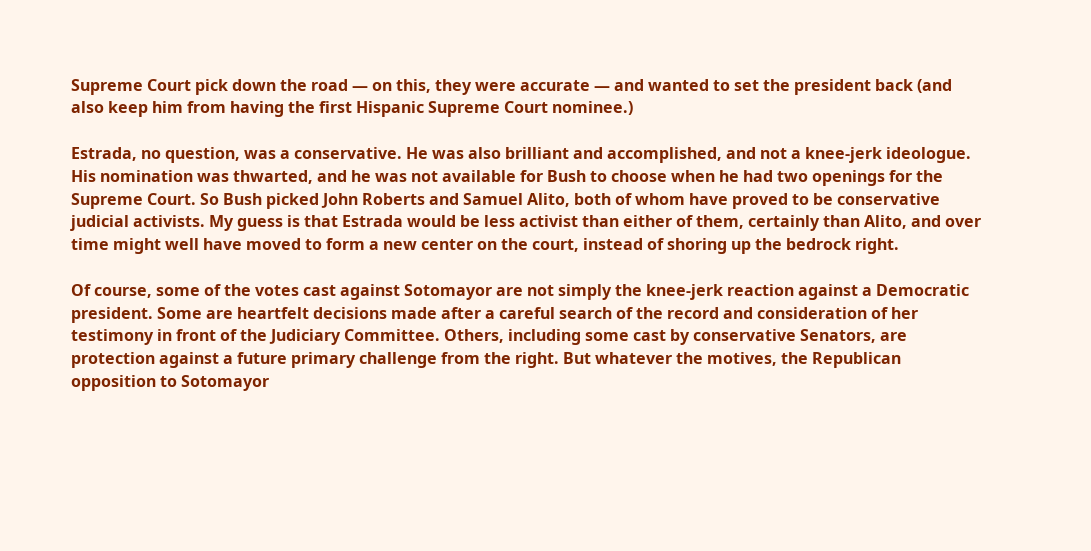Supreme Court pick down the road — on this, they were accurate — and wanted to set the president back (and also keep him from having the first Hispanic Supreme Court nominee.)

Estrada, no question, was a conservative. He was also brilliant and accomplished, and not a knee-jerk ideologue. His nomination was thwarted, and he was not available for Bush to choose when he had two openings for the Supreme Court. So Bush picked John Roberts and Samuel Alito, both of whom have proved to be conservative judicial activists. My guess is that Estrada would be less activist than either of them, certainly than Alito, and over time might well have moved to form a new center on the court, instead of shoring up the bedrock right.

Of course, some of the votes cast against Sotomayor are not simply the knee-jerk reaction against a Democratic president. Some are heartfelt decisions made after a careful search of the record and consideration of her testimony in front of the Judiciary Committee. Others, including some cast by conservative Senators, are protection against a future primary challenge from the right. But whatever the motives, the Republican opposition to Sotomayor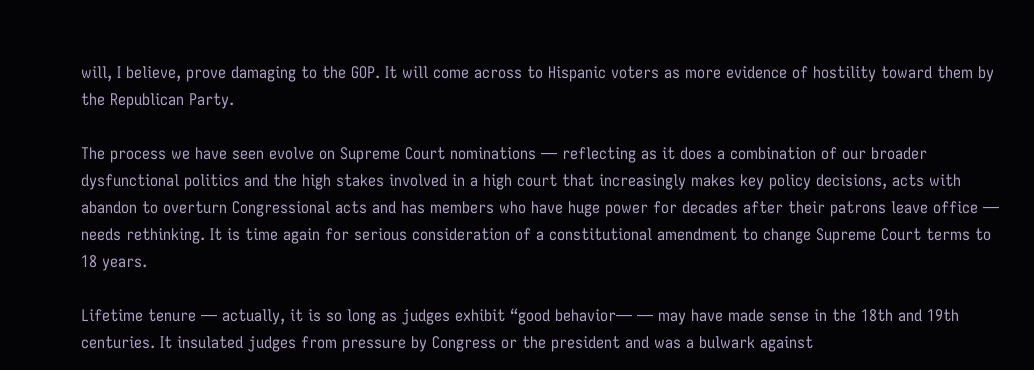will, I believe, prove damaging to the GOP. It will come across to Hispanic voters as more evidence of hostility toward them by the Republican Party.

The process we have seen evolve on Supreme Court nominations — reflecting as it does a combination of our broader dysfunctional politics and the high stakes involved in a high court that increasingly makes key policy decisions, acts with abandon to overturn Congressional acts and has members who have huge power for decades after their patrons leave office — needs rethinking. It is time again for serious consideration of a constitutional amendment to change Supreme Court terms to 18 years.

Lifetime tenure — actually, it is so long as judges exhibit “good behavior— — may have made sense in the 18th and 19th centuries. It insulated judges from pressure by Congress or the president and was a bulwark against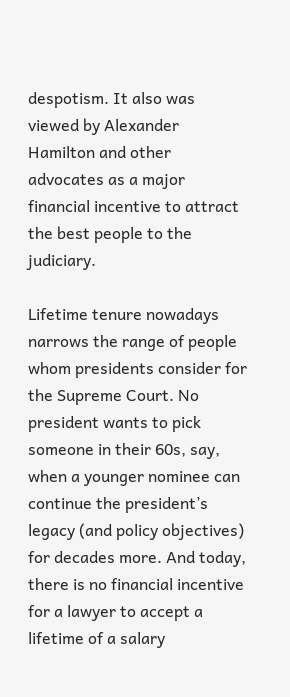despotism. It also was viewed by Alexander Hamilton and other advocates as a major financial incentive to attract the best people to the judiciary.

Lifetime tenure nowadays narrows the range of people whom presidents consider for the Supreme Court. No president wants to pick someone in their 60s, say, when a younger nominee can continue the president’s legacy (and policy objectives) for decades more. And today, there is no financial incentive for a lawyer to accept a lifetime of a salary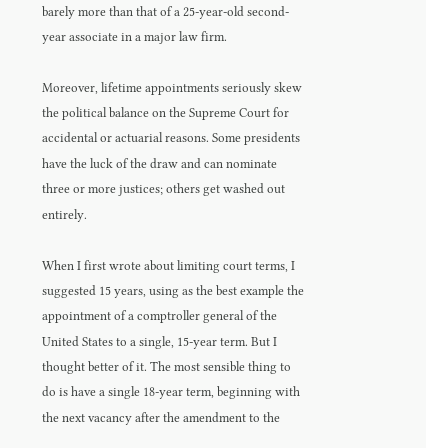barely more than that of a 25-year-old second-year associate in a major law firm.

Moreover, lifetime appointments seriously skew the political balance on the Supreme Court for accidental or actuarial reasons. Some presidents have the luck of the draw and can nominate three or more justices; others get washed out entirely.

When I first wrote about limiting court terms, I suggested 15 years, using as the best example the appointment of a comptroller general of the United States to a single, 15-year term. But I thought better of it. The most sensible thing to do is have a single 18-year term, beginning with the next vacancy after the amendment to the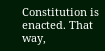Constitution is enacted. That way,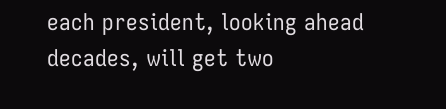each president, looking ahead decades, will get two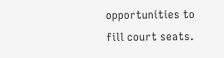opportunities to fill court seats.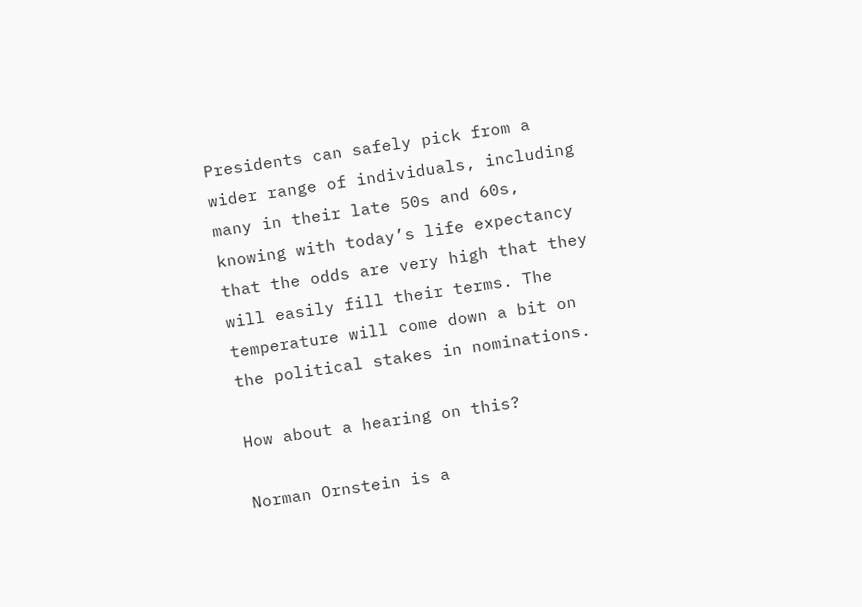Presidents can safely pick from a wider range of individuals, including many in their late 50s and 60s, knowing with today’s life expectancy that the odds are very high that they will easily fill their terms. The temperature will come down a bit on the political stakes in nominations.

How about a hearing on this?

Norman Ornstein is a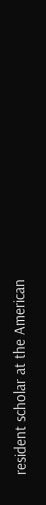resident scholar at the American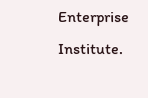Enterprise Institute.